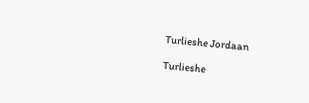Turlieshe Jordaan

Turlieshe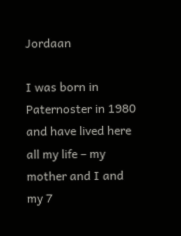Jordaan

I was born in Paternoster in 1980 and have lived here all my life – my mother and I and my 7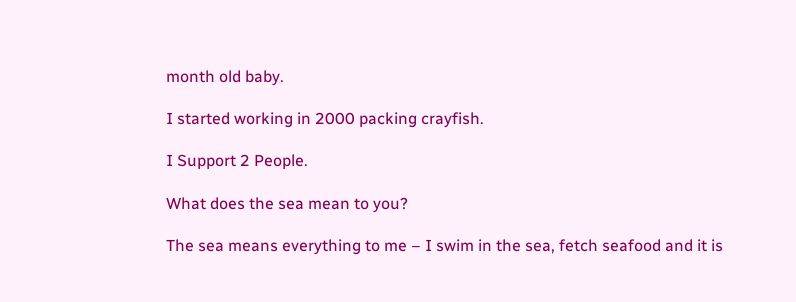month old baby.

I started working in 2000 packing crayfish.

I Support 2 People.

What does the sea mean to you?

The sea means everything to me – I swim in the sea, fetch seafood and it is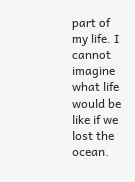part of my life. I cannot imagine what life would be like if we lost the ocean.